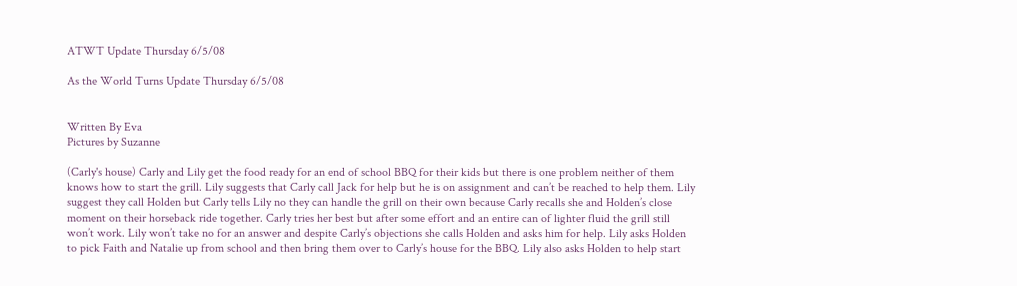ATWT Update Thursday 6/5/08

As the World Turns Update Thursday 6/5/08


Written By Eva
Pictures by Suzanne

(Carly's house) Carly and Lily get the food ready for an end of school BBQ for their kids but there is one problem neither of them knows how to start the grill. Lily suggests that Carly call Jack for help but he is on assignment and can’t be reached to help them. Lily suggest they call Holden but Carly tells Lily no they can handle the grill on their own because Carly recalls she and Holden’s close moment on their horseback ride together. Carly tries her best but after some effort and an entire can of lighter fluid the grill still won’t work. Lily won’t take no for an answer and despite Carly’s objections she calls Holden and asks him for help. Lily asks Holden to pick Faith and Natalie up from school and then bring them over to Carly’s house for the BBQ. Lily also asks Holden to help start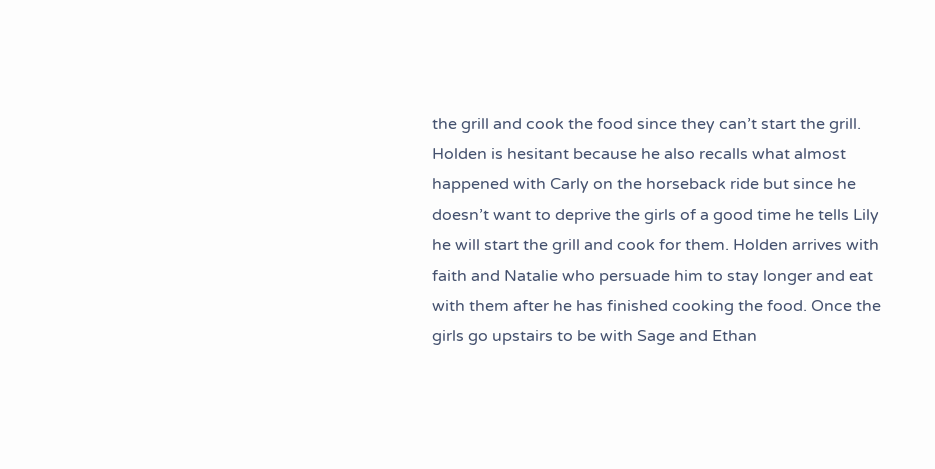the grill and cook the food since they can’t start the grill. Holden is hesitant because he also recalls what almost happened with Carly on the horseback ride but since he doesn’t want to deprive the girls of a good time he tells Lily he will start the grill and cook for them. Holden arrives with faith and Natalie who persuade him to stay longer and eat with them after he has finished cooking the food. Once the girls go upstairs to be with Sage and Ethan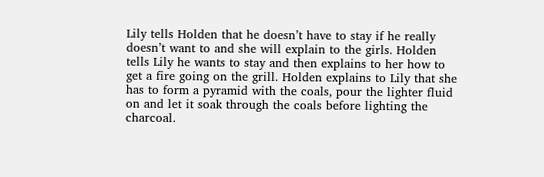Lily tells Holden that he doesn’t have to stay if he really doesn’t want to and she will explain to the girls. Holden tells Lily he wants to stay and then explains to her how to get a fire going on the grill. Holden explains to Lily that she has to form a pyramid with the coals, pour the lighter fluid on and let it soak through the coals before lighting the charcoal.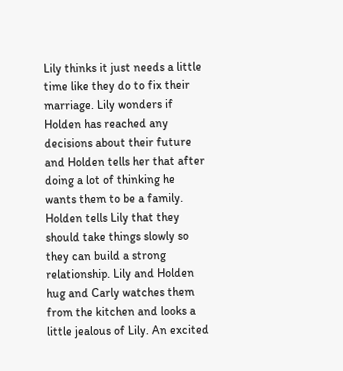Lily thinks it just needs a little time like they do to fix their marriage. Lily wonders if Holden has reached any decisions about their future and Holden tells her that after doing a lot of thinking he wants them to be a family. Holden tells Lily that they should take things slowly so they can build a strong relationship. Lily and Holden hug and Carly watches them from the kitchen and looks a little jealous of Lily. An excited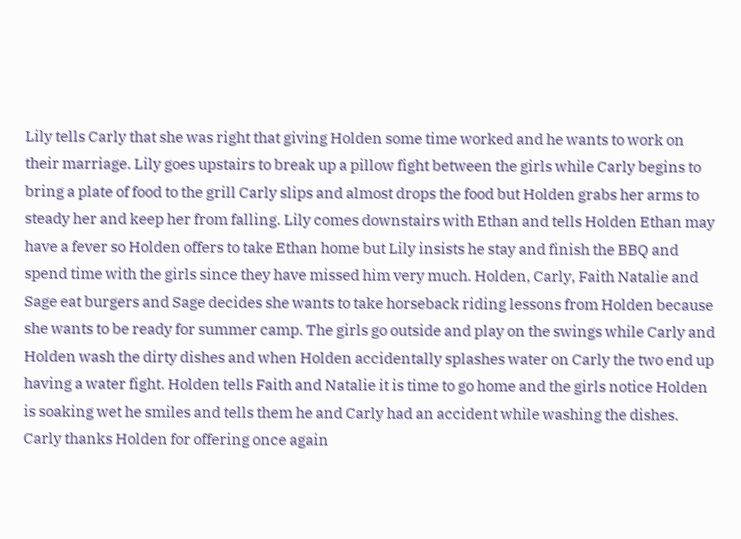Lily tells Carly that she was right that giving Holden some time worked and he wants to work on their marriage. Lily goes upstairs to break up a pillow fight between the girls while Carly begins to bring a plate of food to the grill Carly slips and almost drops the food but Holden grabs her arms to steady her and keep her from falling. Lily comes downstairs with Ethan and tells Holden Ethan may have a fever so Holden offers to take Ethan home but Lily insists he stay and finish the BBQ and spend time with the girls since they have missed him very much. Holden, Carly, Faith Natalie and Sage eat burgers and Sage decides she wants to take horseback riding lessons from Holden because she wants to be ready for summer camp. The girls go outside and play on the swings while Carly and Holden wash the dirty dishes and when Holden accidentally splashes water on Carly the two end up having a water fight. Holden tells Faith and Natalie it is time to go home and the girls notice Holden is soaking wet he smiles and tells them he and Carly had an accident while washing the dishes. Carly thanks Holden for offering once again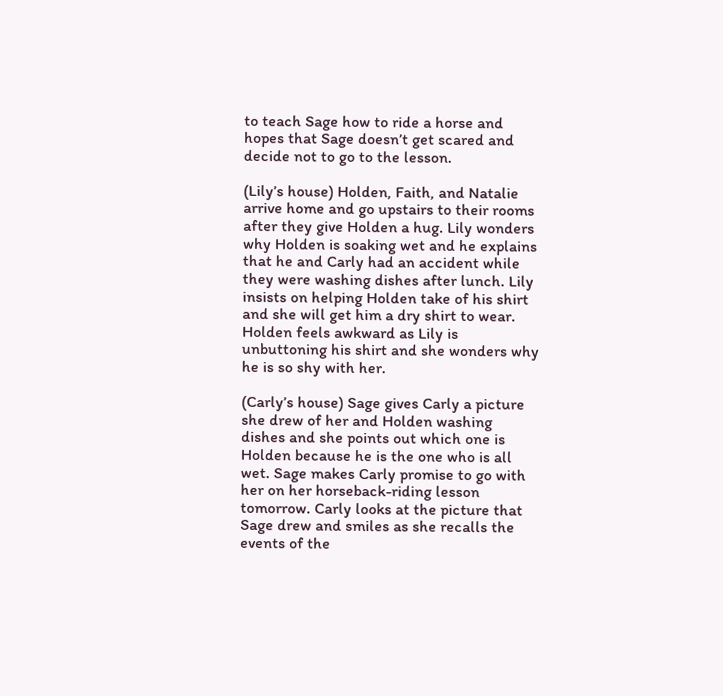to teach Sage how to ride a horse and hopes that Sage doesn’t get scared and decide not to go to the lesson.

(Lily’s house) Holden, Faith, and Natalie arrive home and go upstairs to their rooms after they give Holden a hug. Lily wonders why Holden is soaking wet and he explains that he and Carly had an accident while they were washing dishes after lunch. Lily insists on helping Holden take of his shirt and she will get him a dry shirt to wear. Holden feels awkward as Lily is unbuttoning his shirt and she wonders why he is so shy with her.

(Carly’s house) Sage gives Carly a picture she drew of her and Holden washing dishes and she points out which one is Holden because he is the one who is all wet. Sage makes Carly promise to go with her on her horseback-riding lesson tomorrow. Carly looks at the picture that Sage drew and smiles as she recalls the events of the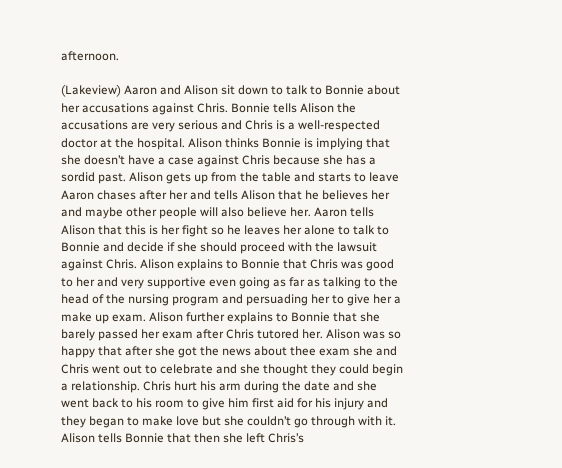afternoon.

(Lakeview) Aaron and Alison sit down to talk to Bonnie about her accusations against Chris. Bonnie tells Alison the accusations are very serious and Chris is a well-respected doctor at the hospital. Alison thinks Bonnie is implying that she doesn’t have a case against Chris because she has a sordid past. Alison gets up from the table and starts to leave Aaron chases after her and tells Alison that he believes her and maybe other people will also believe her. Aaron tells Alison that this is her fight so he leaves her alone to talk to Bonnie and decide if she should proceed with the lawsuit against Chris. Alison explains to Bonnie that Chris was good to her and very supportive even going as far as talking to the head of the nursing program and persuading her to give her a make up exam. Alison further explains to Bonnie that she barely passed her exam after Chris tutored her. Alison was so happy that after she got the news about thee exam she and Chris went out to celebrate and she thought they could begin a relationship. Chris hurt his arm during the date and she went back to his room to give him first aid for his injury and they began to make love but she couldn’t go through with it. Alison tells Bonnie that then she left Chris’s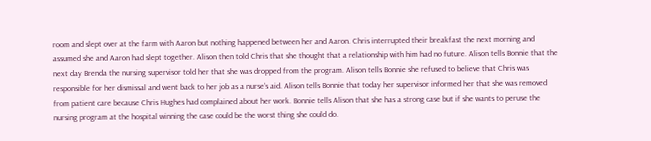room and slept over at the farm with Aaron but nothing happened between her and Aaron. Chris interrupted their breakfast the next morning and assumed she and Aaron had slept together. Alison then told Chris that she thought that a relationship with him had no future. Alison tells Bonnie that the next day Brenda the nursing supervisor told her that she was dropped from the program. Alison tells Bonnie she refused to believe that Chris was responsible for her dismissal and went back to her job as a nurse’s aid. Alison tells Bonnie that today her supervisor informed her that she was removed from patient care because Chris Hughes had complained about her work. Bonnie tells Alison that she has a strong case but if she wants to peruse the nursing program at the hospital winning the case could be the worst thing she could do.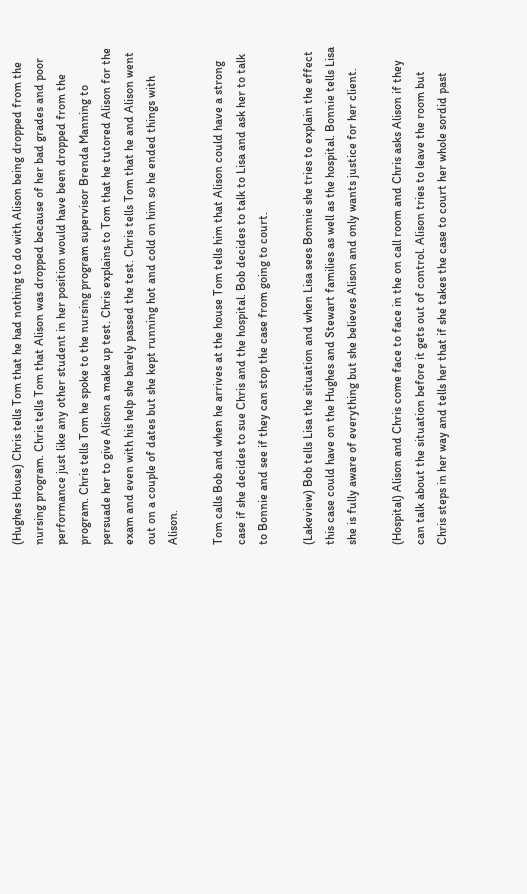(Hughes House) Chris tells Tom that he had nothing to do with Alison being dropped from the nursing program. Chris tells Tom that Alison was dropped because of her bad grades and poor performance just like any other student in her position would have been dropped from the program. Chris tells Tom he spoke to the nursing program supervisor Brenda Manning to persuade her to give Alison a make up test. Chris explains to Tom that he tutored Alison for the exam and even with his help she barely passed the test. Chris tells Tom that he and Alison went out on a couple of dates but she kept running hot and cold on him so he ended things with Alison.

Tom calls Bob and when he arrives at the house Tom tells him that Alison could have a strong case if she decides to sue Chris and the hospital. Bob decides to talk to Lisa and ask her to talk to Bonnie and see if they can stop the case from going to court.

(Lakeview) Bob tells Lisa the situation and when Lisa sees Bonnie she tries to explain the effect this case could have on the Hughes and Stewart families as well as the hospital. Bonnie tells Lisa she is fully aware of everything but she believes Alison and only wants justice for her client.

(Hospital) Alison and Chris come face to face in the on call room and Chris asks Alison if they can talk about the situation before it gets out of control. Alison tries to leave the room but Chris steps in her way and tells her that if she takes the case to court her whole sordid past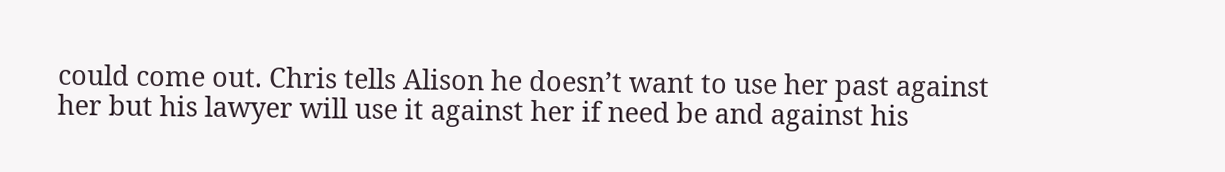could come out. Chris tells Alison he doesn’t want to use her past against her but his lawyer will use it against her if need be and against his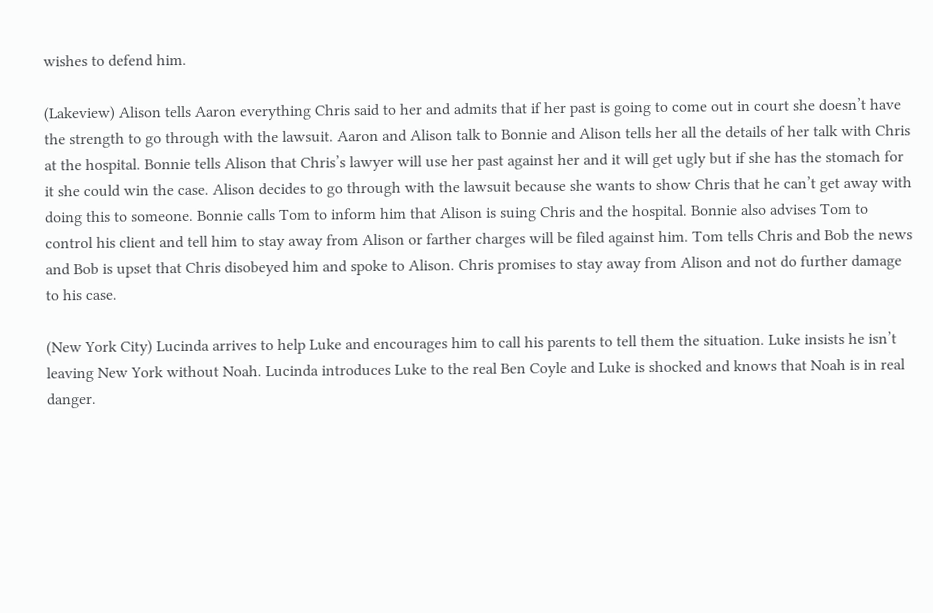wishes to defend him.

(Lakeview) Alison tells Aaron everything Chris said to her and admits that if her past is going to come out in court she doesn’t have the strength to go through with the lawsuit. Aaron and Alison talk to Bonnie and Alison tells her all the details of her talk with Chris at the hospital. Bonnie tells Alison that Chris’s lawyer will use her past against her and it will get ugly but if she has the stomach for it she could win the case. Alison decides to go through with the lawsuit because she wants to show Chris that he can’t get away with doing this to someone. Bonnie calls Tom to inform him that Alison is suing Chris and the hospital. Bonnie also advises Tom to control his client and tell him to stay away from Alison or farther charges will be filed against him. Tom tells Chris and Bob the news and Bob is upset that Chris disobeyed him and spoke to Alison. Chris promises to stay away from Alison and not do further damage to his case.

(New York City) Lucinda arrives to help Luke and encourages him to call his parents to tell them the situation. Luke insists he isn’t leaving New York without Noah. Lucinda introduces Luke to the real Ben Coyle and Luke is shocked and knows that Noah is in real danger.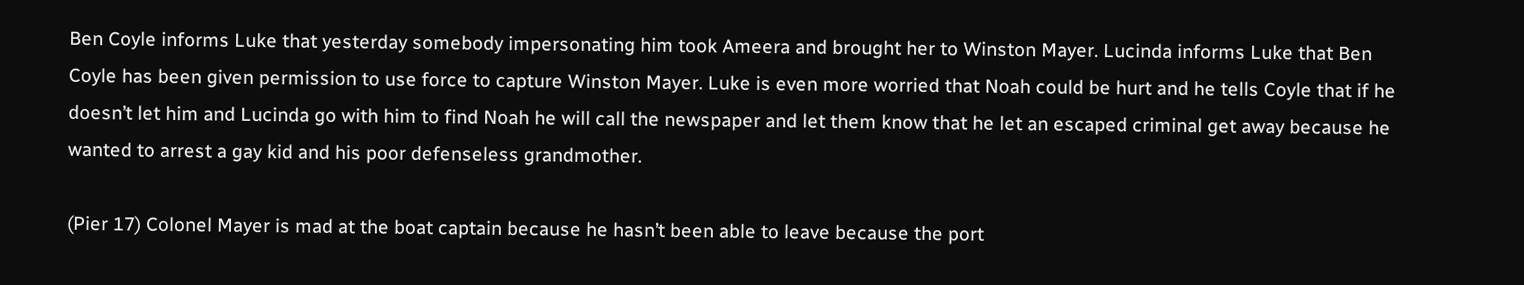Ben Coyle informs Luke that yesterday somebody impersonating him took Ameera and brought her to Winston Mayer. Lucinda informs Luke that Ben Coyle has been given permission to use force to capture Winston Mayer. Luke is even more worried that Noah could be hurt and he tells Coyle that if he doesn’t let him and Lucinda go with him to find Noah he will call the newspaper and let them know that he let an escaped criminal get away because he wanted to arrest a gay kid and his poor defenseless grandmother.

(Pier 17) Colonel Mayer is mad at the boat captain because he hasn’t been able to leave because the port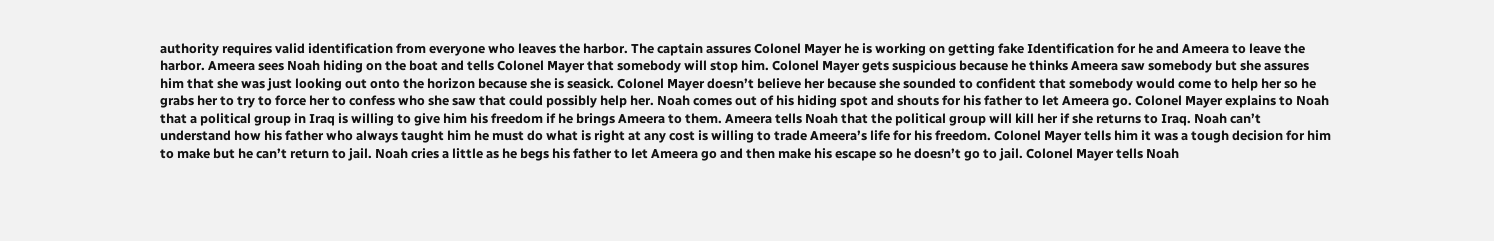authority requires valid identification from everyone who leaves the harbor. The captain assures Colonel Mayer he is working on getting fake Identification for he and Ameera to leave the harbor. Ameera sees Noah hiding on the boat and tells Colonel Mayer that somebody will stop him. Colonel Mayer gets suspicious because he thinks Ameera saw somebody but she assures him that she was just looking out onto the horizon because she is seasick. Colonel Mayer doesn’t believe her because she sounded to confident that somebody would come to help her so he grabs her to try to force her to confess who she saw that could possibly help her. Noah comes out of his hiding spot and shouts for his father to let Ameera go. Colonel Mayer explains to Noah that a political group in Iraq is willing to give him his freedom if he brings Ameera to them. Ameera tells Noah that the political group will kill her if she returns to Iraq. Noah can’t understand how his father who always taught him he must do what is right at any cost is willing to trade Ameera’s life for his freedom. Colonel Mayer tells him it was a tough decision for him to make but he can’t return to jail. Noah cries a little as he begs his father to let Ameera go and then make his escape so he doesn’t go to jail. Colonel Mayer tells Noah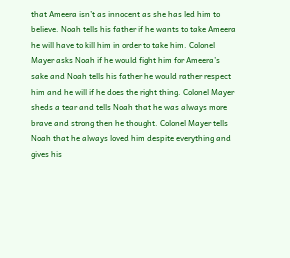that Ameera isn’t as innocent as she has led him to believe. Noah tells his father if he wants to take Ameera he will have to kill him in order to take him. Colonel Mayer asks Noah if he would fight him for Ameera’s sake and Noah tells his father he would rather respect him and he will if he does the right thing. Colonel Mayer sheds a tear and tells Noah that he was always more brave and strong then he thought. Colonel Mayer tells Noah that he always loved him despite everything and gives his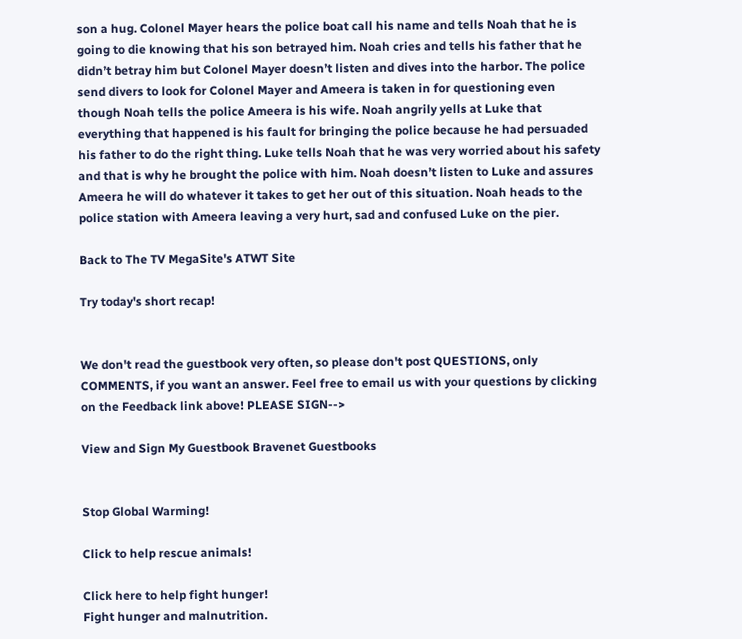son a hug. Colonel Mayer hears the police boat call his name and tells Noah that he is going to die knowing that his son betrayed him. Noah cries and tells his father that he didn’t betray him but Colonel Mayer doesn’t listen and dives into the harbor. The police send divers to look for Colonel Mayer and Ameera is taken in for questioning even though Noah tells the police Ameera is his wife. Noah angrily yells at Luke that everything that happened is his fault for bringing the police because he had persuaded his father to do the right thing. Luke tells Noah that he was very worried about his safety and that is why he brought the police with him. Noah doesn’t listen to Luke and assures Ameera he will do whatever it takes to get her out of this situation. Noah heads to the police station with Ameera leaving a very hurt, sad and confused Luke on the pier.

Back to The TV MegaSite's ATWT Site

Try today's short recap!


We don't read the guestbook very often, so please don't post QUESTIONS, only COMMENTS, if you want an answer. Feel free to email us with your questions by clicking on the Feedback link above! PLEASE SIGN-->

View and Sign My Guestbook Bravenet Guestbooks


Stop Global Warming!

Click to help rescue animals!

Click here to help fight hunger!
Fight hunger and malnutrition.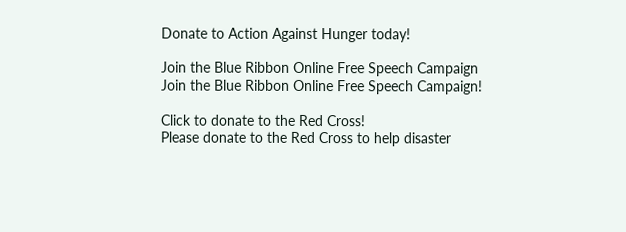Donate to Action Against Hunger today!

Join the Blue Ribbon Online Free Speech Campaign
Join the Blue Ribbon Online Free Speech Campaign!

Click to donate to the Red Cross!
Please donate to the Red Cross to help disaster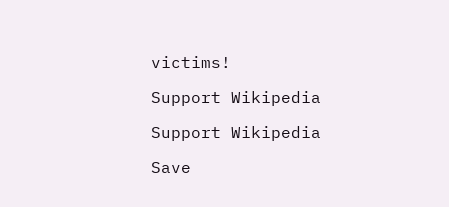victims!

Support Wikipedia

Support Wikipedia

Save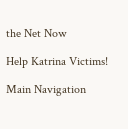the Net Now

Help Katrina Victims!

Main Navigation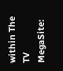within The TV MegaSite: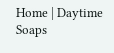Home | Daytime Soaps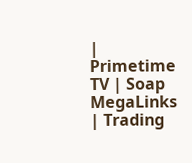| Primetime TV | Soap MegaLinks | Trading